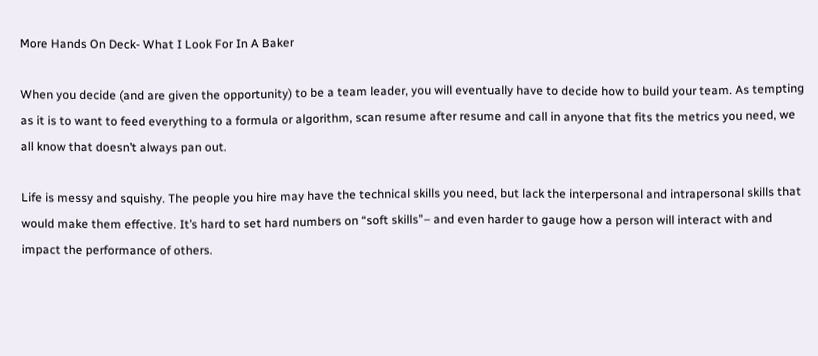More Hands On Deck- What I Look For In A Baker

When you decide (and are given the opportunity) to be a team leader, you will eventually have to decide how to build your team. As tempting as it is to want to feed everything to a formula or algorithm, scan resume after resume and call in anyone that fits the metrics you need, we all know that doesn’t always pan out.

Life is messy and squishy. The people you hire may have the technical skills you need, but lack the interpersonal and intrapersonal skills that would make them effective. It’s hard to set hard numbers on “soft skills”– and even harder to gauge how a person will interact with and impact the performance of others.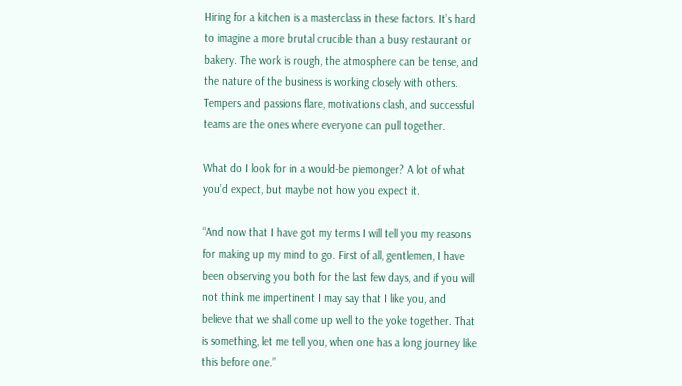Hiring for a kitchen is a masterclass in these factors. It’s hard to imagine a more brutal crucible than a busy restaurant or bakery. The work is rough, the atmosphere can be tense, and the nature of the business is working closely with others. Tempers and passions flare, motivations clash, and successful teams are the ones where everyone can pull together.

What do I look for in a would-be piemonger? A lot of what you’d expect, but maybe not how you expect it.

“And now that I have got my terms I will tell you my reasons for making up my mind to go. First of all, gentlemen, I have been observing you both for the last few days, and if you will not think me impertinent I may say that I like you, and believe that we shall come up well to the yoke together. That is something, let me tell you, when one has a long journey like this before one.”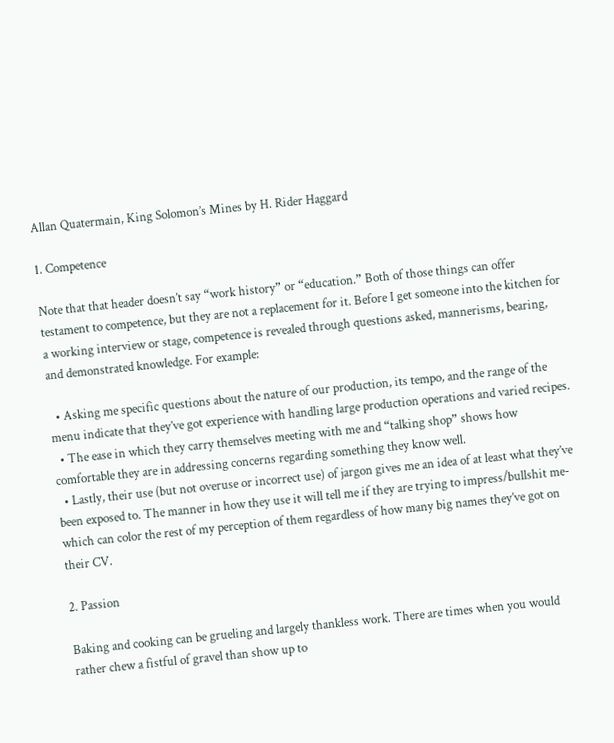Allan Quatermain, King Solomon’s Mines by H. Rider Haggard

1. Competence

Note that that header doesn’t say “work history” or “education.” Both of those things can offer testament to competence, but they are not a replacement for it. Before I get someone into the kitchen for a working interview or stage, competence is revealed through questions asked, mannerisms, bearing, and demonstrated knowledge. For example:

  • Asking me specific questions about the nature of our production, its tempo, and the range of the menu indicate that they’ve got experience with handling large production operations and varied recipes.
  • The ease in which they carry themselves meeting with me and “talking shop” shows how comfortable they are in addressing concerns regarding something they know well.
  • Lastly, their use (but not overuse or incorrect use) of jargon gives me an idea of at least what they’ve been exposed to. The manner in how they use it will tell me if they are trying to impress/bullshit me- which can color the rest of my perception of them regardless of how many big names they’ve got on their CV.

2. Passion

Baking and cooking can be grueling and largely thankless work. There are times when you would rather chew a fistful of gravel than show up to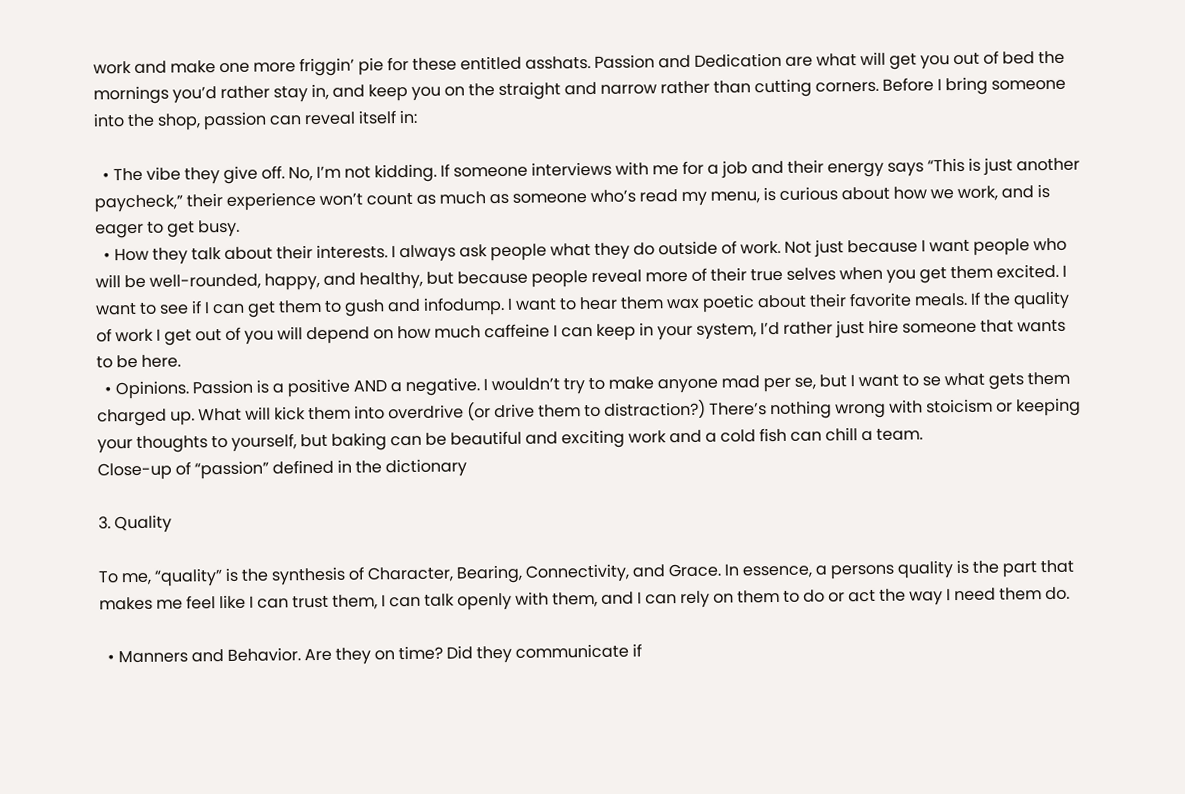work and make one more friggin’ pie for these entitled asshats. Passion and Dedication are what will get you out of bed the mornings you’d rather stay in, and keep you on the straight and narrow rather than cutting corners. Before I bring someone into the shop, passion can reveal itself in:

  • The vibe they give off. No, I’m not kidding. If someone interviews with me for a job and their energy says “This is just another paycheck,” their experience won’t count as much as someone who’s read my menu, is curious about how we work, and is eager to get busy.
  • How they talk about their interests. I always ask people what they do outside of work. Not just because I want people who will be well-rounded, happy, and healthy, but because people reveal more of their true selves when you get them excited. I want to see if I can get them to gush and infodump. I want to hear them wax poetic about their favorite meals. If the quality of work I get out of you will depend on how much caffeine I can keep in your system, I’d rather just hire someone that wants to be here.
  • Opinions. Passion is a positive AND a negative. I wouldn’t try to make anyone mad per se, but I want to se what gets them charged up. What will kick them into overdrive (or drive them to distraction?) There’s nothing wrong with stoicism or keeping your thoughts to yourself, but baking can be beautiful and exciting work and a cold fish can chill a team.
Close-up of “passion” defined in the dictionary

3. Quality

To me, “quality” is the synthesis of Character, Bearing, Connectivity, and Grace. In essence, a persons quality is the part that makes me feel like I can trust them, I can talk openly with them, and I can rely on them to do or act the way I need them do.

  • Manners and Behavior. Are they on time? Did they communicate if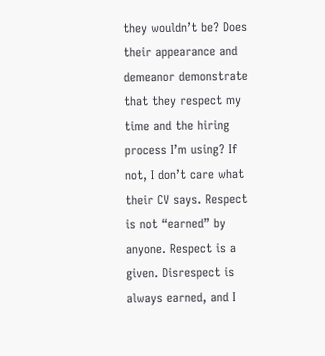they wouldn’t be? Does their appearance and demeanor demonstrate that they respect my time and the hiring process I’m using? If not, I don’t care what their CV says. Respect is not “earned” by anyone. Respect is a given. Disrespect is always earned, and I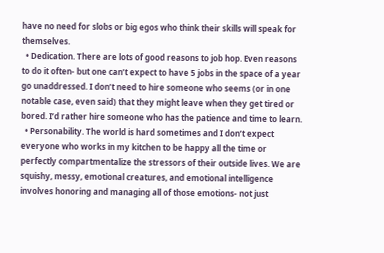have no need for slobs or big egos who think their skills will speak for themselves.
  • Dedication. There are lots of good reasons to job hop. Even reasons to do it often- but one can’t expect to have 5 jobs in the space of a year go unaddressed. I don’t need to hire someone who seems (or in one notable case, even said) that they might leave when they get tired or bored. I’d rather hire someone who has the patience and time to learn.
  • Personability. The world is hard sometimes and I don’t expect everyone who works in my kitchen to be happy all the time or perfectly compartmentalize the stressors of their outside lives. We are squishy, messy, emotional creatures, and emotional intelligence involves honoring and managing all of those emotions- not just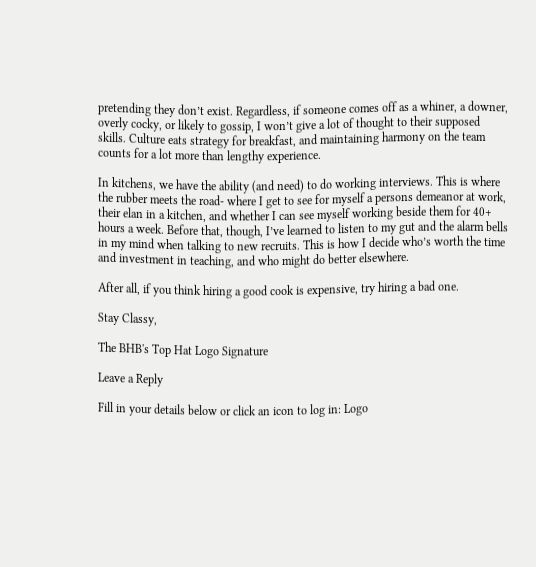pretending they don’t exist. Regardless, if someone comes off as a whiner, a downer, overly cocky, or likely to gossip, I won’t give a lot of thought to their supposed skills. Culture eats strategy for breakfast, and maintaining harmony on the team counts for a lot more than lengthy experience.

In kitchens, we have the ability (and need) to do working interviews. This is where the rubber meets the road- where I get to see for myself a persons demeanor at work, their elan in a kitchen, and whether I can see myself working beside them for 40+ hours a week. Before that, though, I’ve learned to listen to my gut and the alarm bells in my mind when talking to new recruits. This is how I decide who’s worth the time and investment in teaching, and who might do better elsewhere.

After all, if you think hiring a good cook is expensive, try hiring a bad one.

Stay Classy,

The BHB's Top Hat Logo Signature

Leave a Reply

Fill in your details below or click an icon to log in: Logo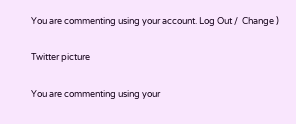You are commenting using your account. Log Out /  Change )

Twitter picture

You are commenting using your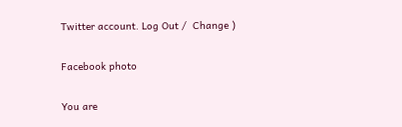Twitter account. Log Out /  Change )

Facebook photo

You are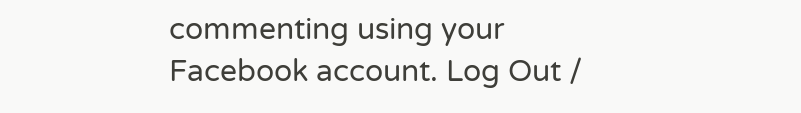commenting using your Facebook account. Log Out /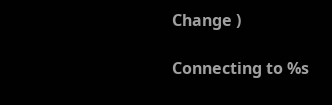Change )

Connecting to %s